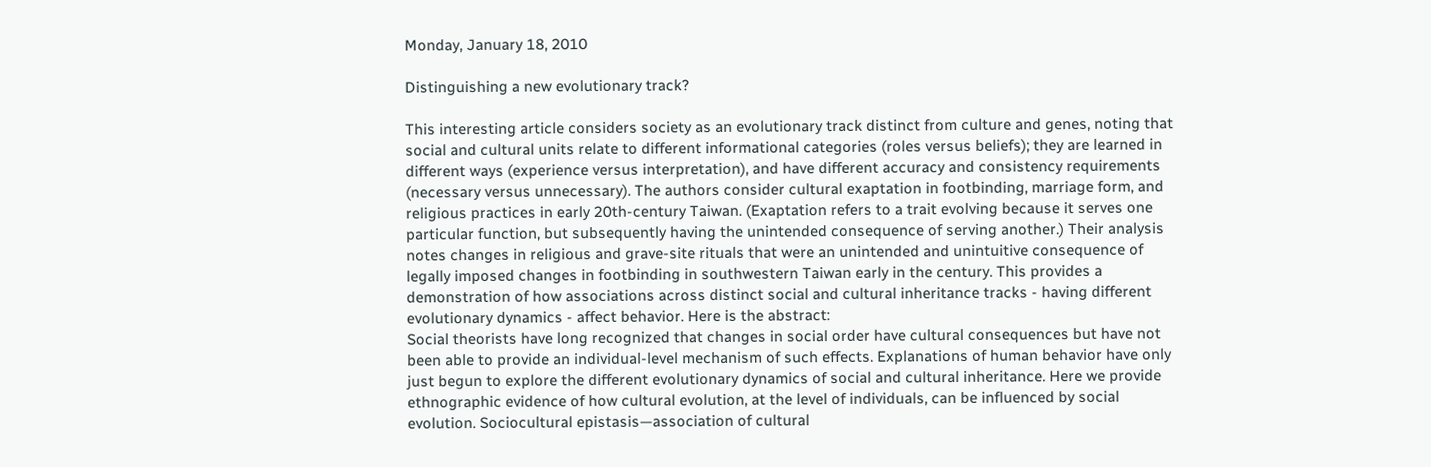Monday, January 18, 2010

Distinguishing a new evolutionary track?

This interesting article considers society as an evolutionary track distinct from culture and genes, noting that social and cultural units relate to different informational categories (roles versus beliefs); they are learned in different ways (experience versus interpretation), and have different accuracy and consistency requirements (necessary versus unnecessary). The authors consider cultural exaptation in footbinding, marriage form, and religious practices in early 20th-century Taiwan. (Exaptation refers to a trait evolving because it serves one particular function, but subsequently having the unintended consequence of serving another.) Their analysis notes changes in religious and grave-site rituals that were an unintended and unintuitive consequence of legally imposed changes in footbinding in southwestern Taiwan early in the century. This provides a demonstration of how associations across distinct social and cultural inheritance tracks - having different evolutionary dynamics - affect behavior. Here is the abstract:
Social theorists have long recognized that changes in social order have cultural consequences but have not been able to provide an individual-level mechanism of such effects. Explanations of human behavior have only just begun to explore the different evolutionary dynamics of social and cultural inheritance. Here we provide ethnographic evidence of how cultural evolution, at the level of individuals, can be influenced by social evolution. Sociocultural epistasis—association of cultural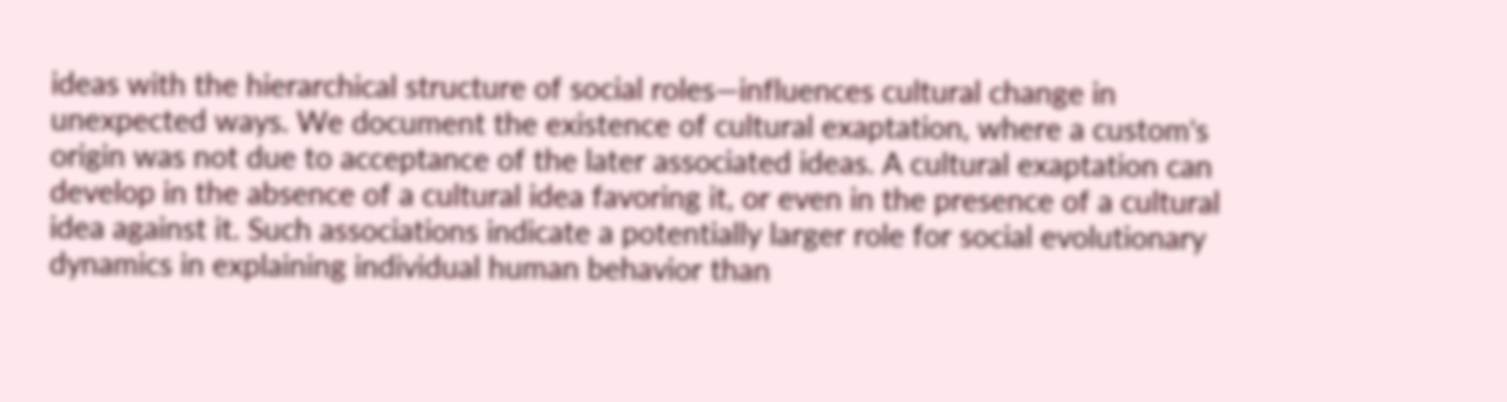ideas with the hierarchical structure of social roles—influences cultural change in unexpected ways. We document the existence of cultural exaptation, where a custom's origin was not due to acceptance of the later associated ideas. A cultural exaptation can develop in the absence of a cultural idea favoring it, or even in the presence of a cultural idea against it. Such associations indicate a potentially larger role for social evolutionary dynamics in explaining individual human behavior than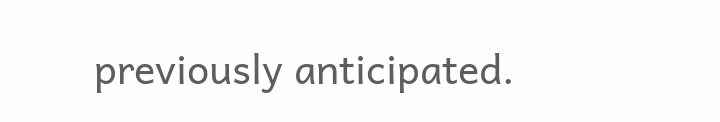previously anticipated.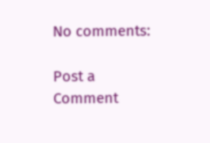No comments:

Post a Comment